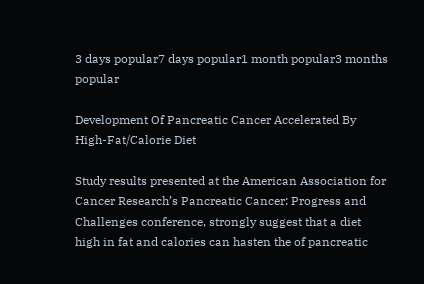3 days popular7 days popular1 month popular3 months popular

Development Of Pancreatic Cancer Accelerated By High-Fat/Calorie Diet

Study results presented at the American Association for Cancer Research’s Pancreatic Cancer: Progress and Challenges conference, strongly suggest that a diet high in fat and calories can hasten the of pancreatic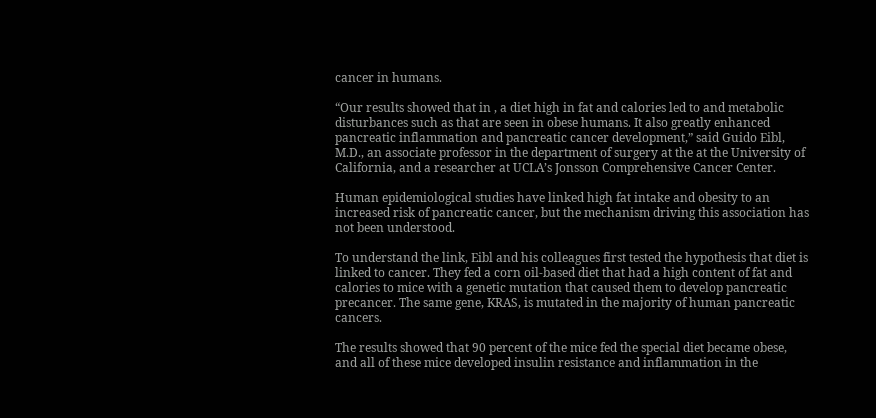cancer in humans.

“Our results showed that in , a diet high in fat and calories led to and metabolic disturbances such as that are seen in obese humans. It also greatly enhanced pancreatic inflammation and pancreatic cancer development,” said Guido Eibl, M.D., an associate professor in the department of surgery at the at the University of California, and a researcher at UCLA’s Jonsson Comprehensive Cancer Center.

Human epidemiological studies have linked high fat intake and obesity to an increased risk of pancreatic cancer, but the mechanism driving this association has not been understood.

To understand the link, Eibl and his colleagues first tested the hypothesis that diet is linked to cancer. They fed a corn oil-based diet that had a high content of fat and calories to mice with a genetic mutation that caused them to develop pancreatic precancer. The same gene, KRAS, is mutated in the majority of human pancreatic cancers.

The results showed that 90 percent of the mice fed the special diet became obese, and all of these mice developed insulin resistance and inflammation in the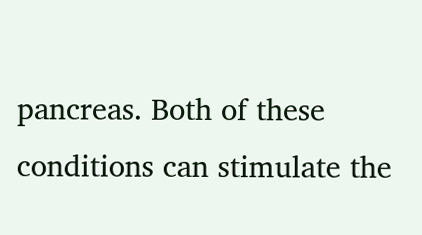pancreas. Both of these conditions can stimulate the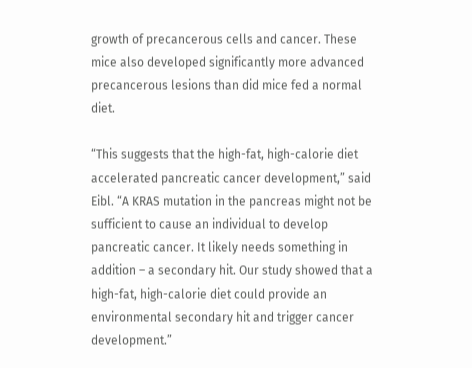growth of precancerous cells and cancer. These mice also developed significantly more advanced precancerous lesions than did mice fed a normal diet.

“This suggests that the high-fat, high-calorie diet accelerated pancreatic cancer development,” said Eibl. “A KRAS mutation in the pancreas might not be sufficient to cause an individual to develop pancreatic cancer. It likely needs something in addition – a secondary hit. Our study showed that a high-fat, high-calorie diet could provide an environmental secondary hit and trigger cancer development.”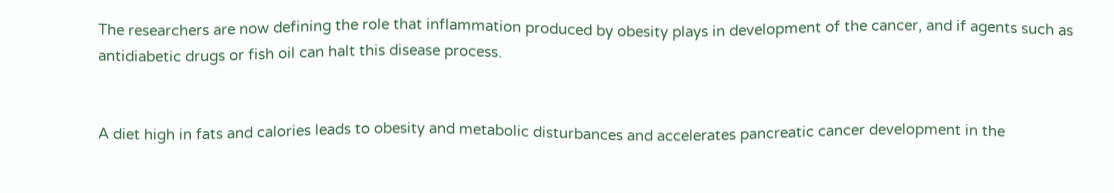The researchers are now defining the role that inflammation produced by obesity plays in development of the cancer, and if agents such as antidiabetic drugs or fish oil can halt this disease process.


A diet high in fats and calories leads to obesity and metabolic disturbances and accelerates pancreatic cancer development in the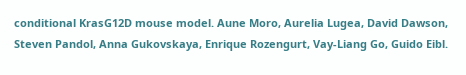conditional KrasG12D mouse model. Aune Moro, Aurelia Lugea, David Dawson, Steven Pandol, Anna Gukovskaya, Enrique Rozengurt, Vay-Liang Go, Guido Eibl.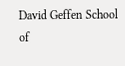David Geffen School of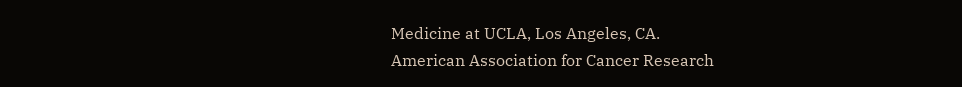Medicine at UCLA, Los Angeles, CA.
American Association for Cancer Research